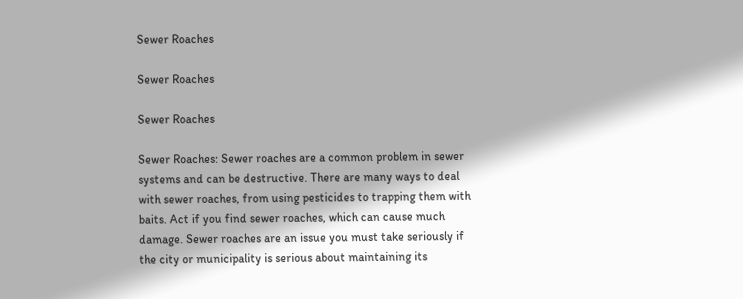Sewer Roaches

Sewer Roaches

Sewer Roaches

Sewer Roaches: Sewer roaches are a common problem in sewer systems and can be destructive. There are many ways to deal with sewer roaches, from using pesticides to trapping them with baits. Act if you find sewer roaches, which can cause much damage. Sewer roaches are an issue you must take seriously if the city or municipality is serious about maintaining its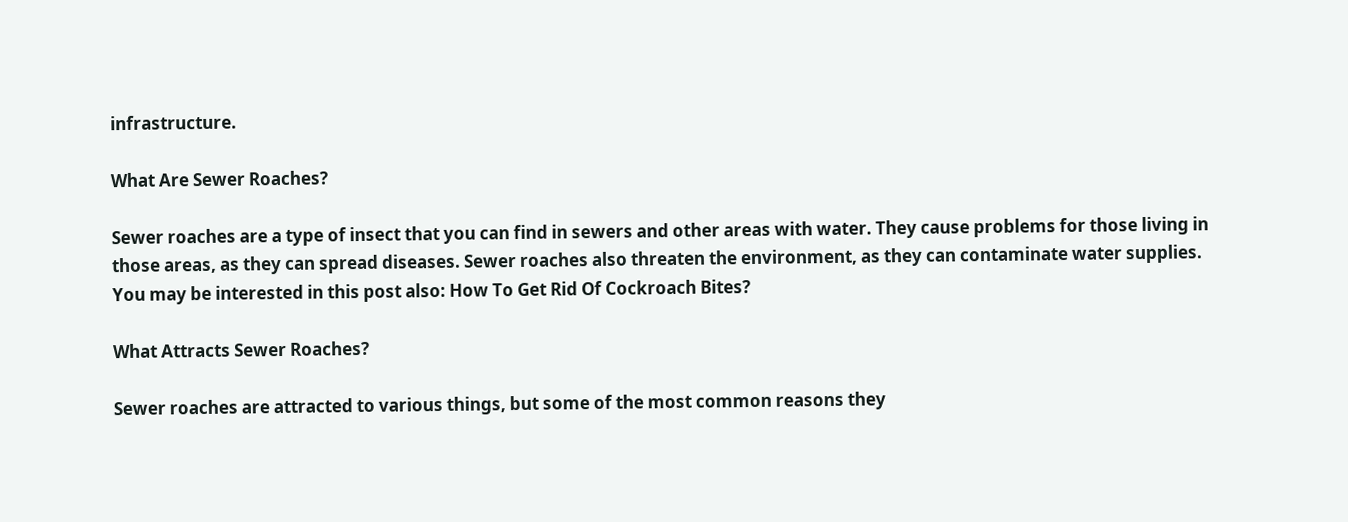infrastructure.

What Are Sewer Roaches?

Sewer roaches are a type of insect that you can find in sewers and other areas with water. They cause problems for those living in those areas, as they can spread diseases. Sewer roaches also threaten the environment, as they can contaminate water supplies. You may be interested in this post also: How To Get Rid Of Cockroach Bites?

What Attracts Sewer Roaches?

Sewer roaches are attracted to various things, but some of the most common reasons they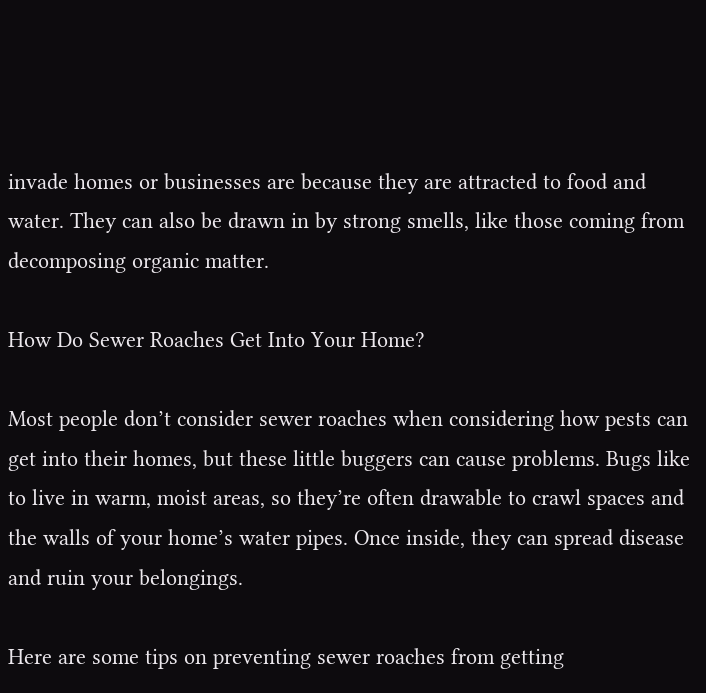invade homes or businesses are because they are attracted to food and water. They can also be drawn in by strong smells, like those coming from decomposing organic matter.

How Do Sewer Roaches Get Into Your Home?

Most people don’t consider sewer roaches when considering how pests can get into their homes, but these little buggers can cause problems. Bugs like to live in warm, moist areas, so they’re often drawable to crawl spaces and the walls of your home’s water pipes. Once inside, they can spread disease and ruin your belongings.

Here are some tips on preventing sewer roaches from getting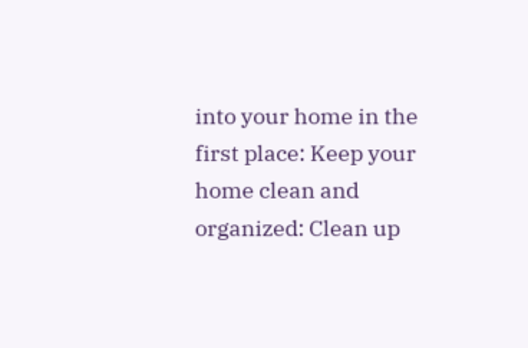into your home in the first place: Keep your home clean and organized: Clean up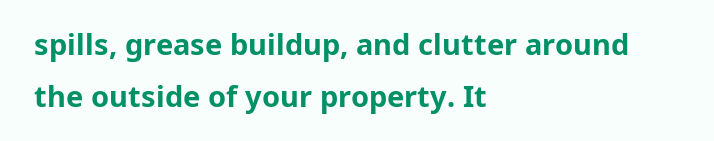spills, grease buildup, and clutter around the outside of your property. It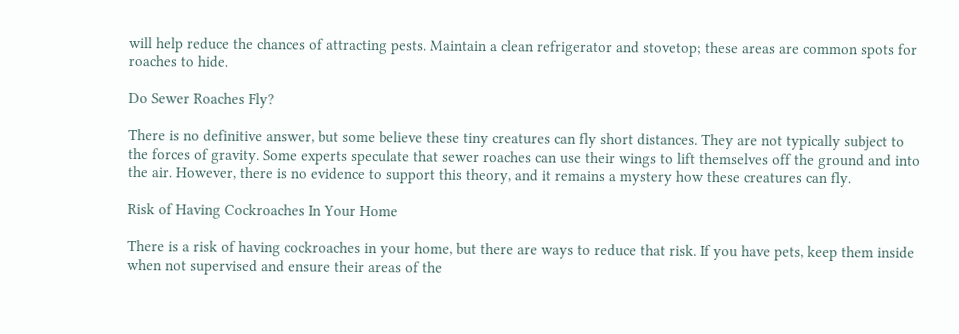will help reduce the chances of attracting pests. Maintain a clean refrigerator and stovetop; these areas are common spots for roaches to hide.

Do Sewer Roaches Fly?

There is no definitive answer, but some believe these tiny creatures can fly short distances. They are not typically subject to the forces of gravity. Some experts speculate that sewer roaches can use their wings to lift themselves off the ground and into the air. However, there is no evidence to support this theory, and it remains a mystery how these creatures can fly.

Risk of Having Cockroaches In Your Home

There is a risk of having cockroaches in your home, but there are ways to reduce that risk. If you have pets, keep them inside when not supervised and ensure their areas of the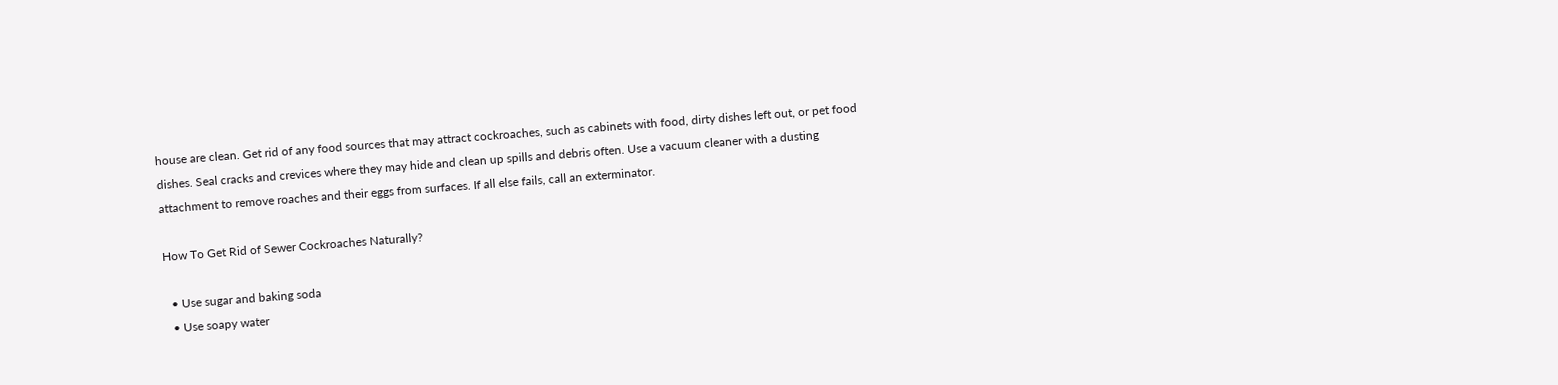house are clean. Get rid of any food sources that may attract cockroaches, such as cabinets with food, dirty dishes left out, or pet food dishes. Seal cracks and crevices where they may hide and clean up spills and debris often. Use a vacuum cleaner with a dusting attachment to remove roaches and their eggs from surfaces. If all else fails, call an exterminator.

How To Get Rid of Sewer Cockroaches Naturally?

  • Use sugar and baking soda
  • Use soapy water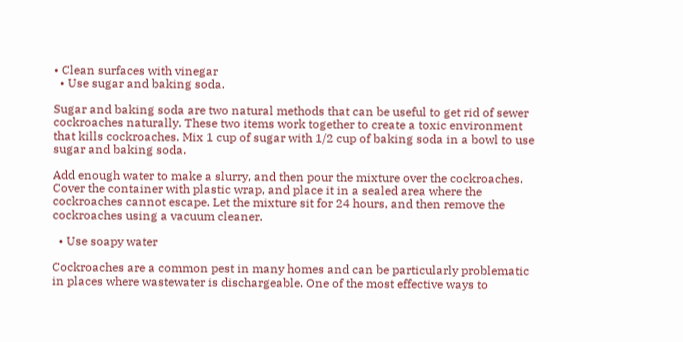• Clean surfaces with vinegar
  • Use sugar and baking soda.

Sugar and baking soda are two natural methods that can be useful to get rid of sewer cockroaches naturally. These two items work together to create a toxic environment that kills cockroaches. Mix 1 cup of sugar with 1/2 cup of baking soda in a bowl to use sugar and baking soda.

Add enough water to make a slurry, and then pour the mixture over the cockroaches. Cover the container with plastic wrap, and place it in a sealed area where the cockroaches cannot escape. Let the mixture sit for 24 hours, and then remove the cockroaches using a vacuum cleaner.

  • Use soapy water

Cockroaches are a common pest in many homes and can be particularly problematic in places where wastewater is dischargeable. One of the most effective ways to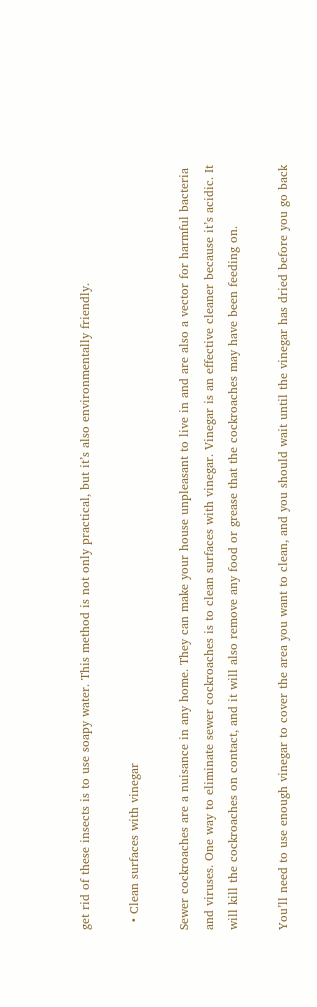get rid of these insects is to use soapy water. This method is not only practical, but it’s also environmentally friendly.

  • Clean surfaces with vinegar

Sewer cockroaches are a nuisance in any home. They can make your house unpleasant to live in and are also a vector for harmful bacteria and viruses. One way to eliminate sewer cockroaches is to clean surfaces with vinegar. Vinegar is an effective cleaner because it’s acidic. It will kill the cockroaches on contact, and it will also remove any food or grease that the cockroaches may have been feeding on.

You’ll need to use enough vinegar to cover the area you want to clean, and you should wait until the vinegar has dried before you go back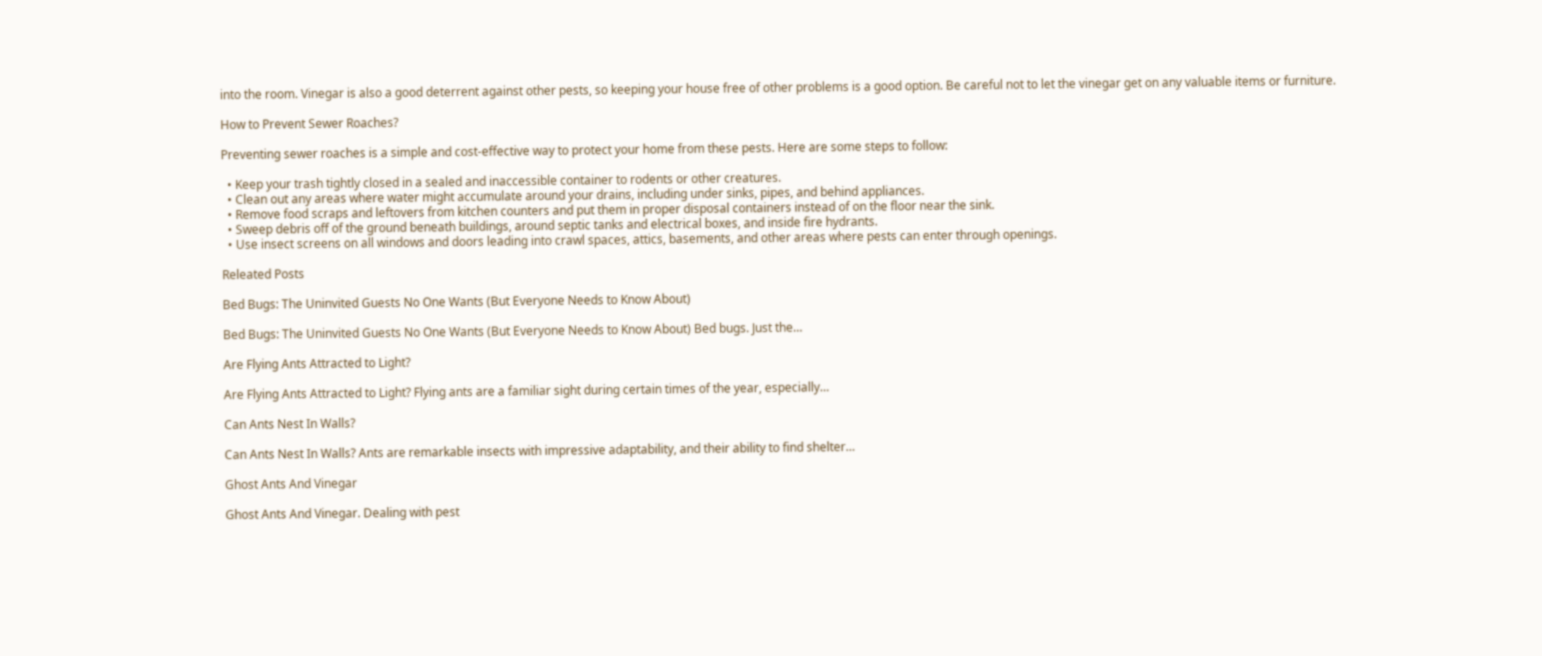into the room. Vinegar is also a good deterrent against other pests, so keeping your house free of other problems is a good option. Be careful not to let the vinegar get on any valuable items or furniture.

How to Prevent Sewer Roaches?

Preventing sewer roaches is a simple and cost-effective way to protect your home from these pests. Here are some steps to follow:

  • Keep your trash tightly closed in a sealed and inaccessible container to rodents or other creatures.
  • Clean out any areas where water might accumulate around your drains, including under sinks, pipes, and behind appliances.
  • Remove food scraps and leftovers from kitchen counters and put them in proper disposal containers instead of on the floor near the sink.
  • Sweep debris off of the ground beneath buildings, around septic tanks and electrical boxes, and inside fire hydrants.
  • Use insect screens on all windows and doors leading into crawl spaces, attics, basements, and other areas where pests can enter through openings.

Releated Posts

Bed Bugs: The Uninvited Guests No One Wants (But Everyone Needs to Know About)

Bed Bugs: The Uninvited Guests No One Wants (But Everyone Needs to Know About) Bed bugs. Just the…

Are Flying Ants Attracted to Light?

Are Flying Ants Attracted to Light? Flying ants are a familiar sight during certain times of the year, especially…

Can Ants Nest In Walls?

Can Ants Nest In Walls? Ants are remarkable insects with impressive adaptability, and their ability to find shelter…

Ghost Ants And Vinegar

Ghost Ants And Vinegar. Dealing with pest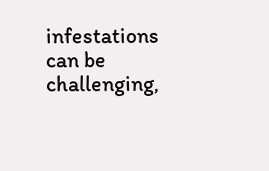infestations can be challenging,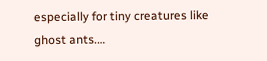especially for tiny creatures like ghost ants.…